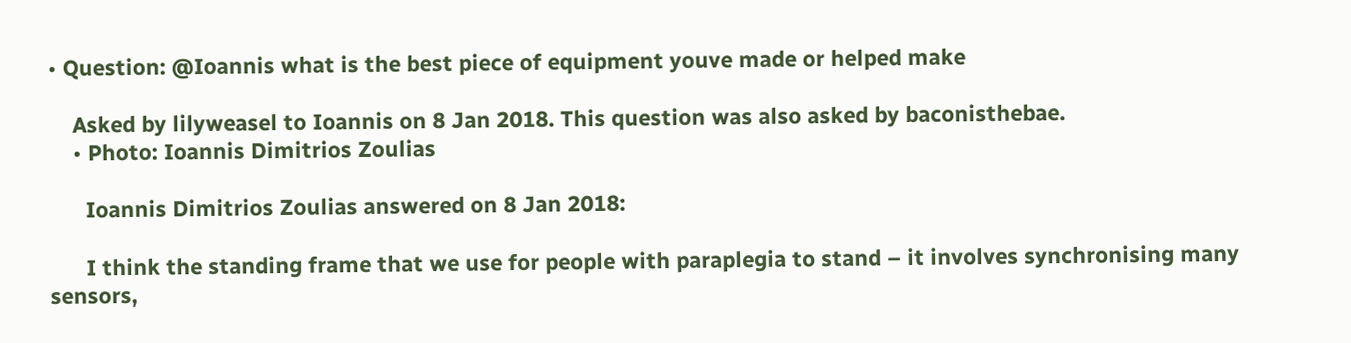• Question: @Ioannis what is the best piece of equipment youve made or helped make

    Asked by lilyweasel to Ioannis on 8 Jan 2018. This question was also asked by baconisthebae.
    • Photo: Ioannis Dimitrios Zoulias

      Ioannis Dimitrios Zoulias answered on 8 Jan 2018:

      I think the standing frame that we use for people with paraplegia to stand – it involves synchronising many sensors,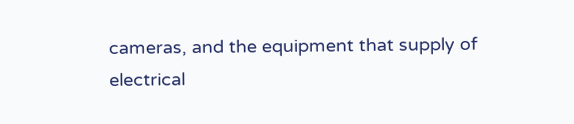cameras, and the equipment that supply of electrical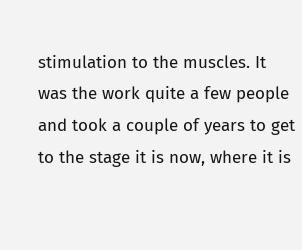stimulation to the muscles. It was the work quite a few people and took a couple of years to get to the stage it is now, where it is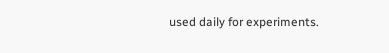used daily for experiments.